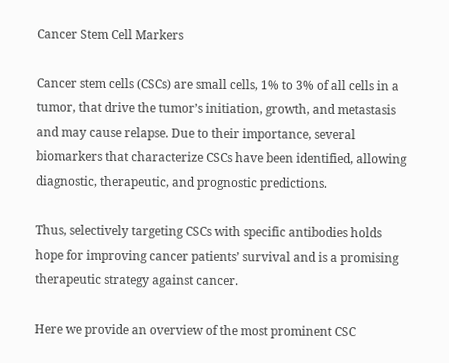Cancer Stem Cell Markers

Cancer stem cells (CSCs) are small cells, 1% to 3% of all cells in a tumor, that drive the tumor’s initiation, growth, and metastasis and may cause relapse. Due to their importance, several biomarkers that characterize CSCs have been identified, allowing diagnostic, therapeutic, and prognostic predictions.

Thus, selectively targeting CSCs with specific antibodies holds hope for improving cancer patients’ survival and is a promising therapeutic strategy against cancer.

Here we provide an overview of the most prominent CSC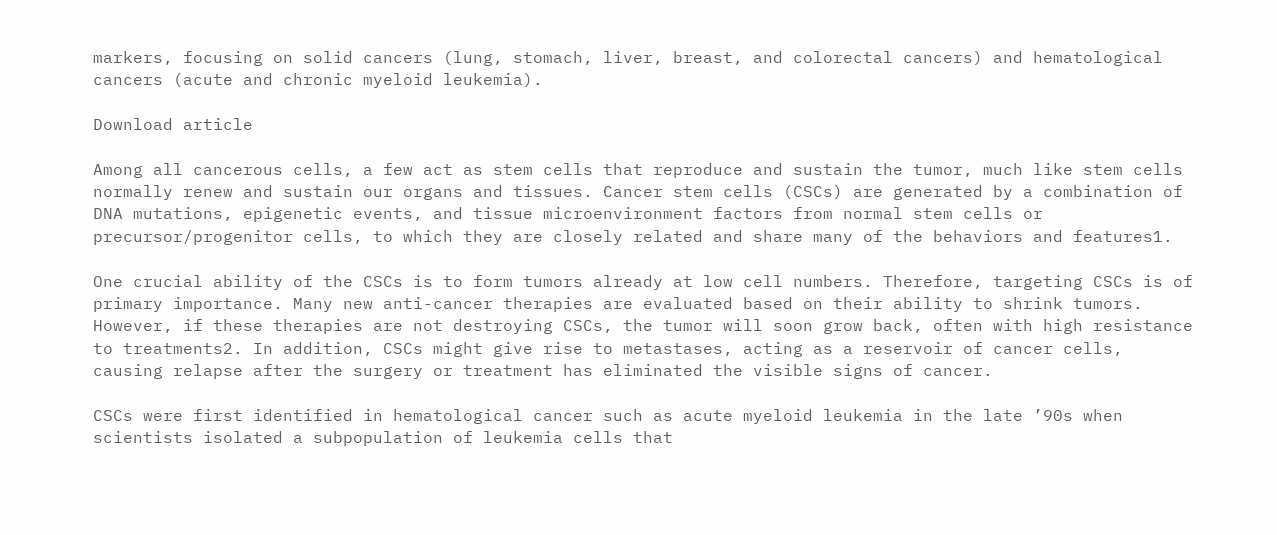markers, focusing on solid cancers (lung, stomach, liver, breast, and colorectal cancers) and hematological cancers (acute and chronic myeloid leukemia).

Download article

Among all cancerous cells, a few act as stem cells that reproduce and sustain the tumor, much like stem cells normally renew and sustain our organs and tissues. Cancer stem cells (CSCs) are generated by a combination of DNA mutations, epigenetic events, and tissue microenvironment factors from normal stem cells or precursor/progenitor cells, to which they are closely related and share many of the behaviors and features1.

One crucial ability of the CSCs is to form tumors already at low cell numbers. Therefore, targeting CSCs is of primary importance. Many new anti-cancer therapies are evaluated based on their ability to shrink tumors. However, if these therapies are not destroying CSCs, the tumor will soon grow back, often with high resistance to treatments2. In addition, CSCs might give rise to metastases, acting as a reservoir of cancer cells, causing relapse after the surgery or treatment has eliminated the visible signs of cancer.

CSCs were first identified in hematological cancer such as acute myeloid leukemia in the late ’90s when scientists isolated a subpopulation of leukemia cells that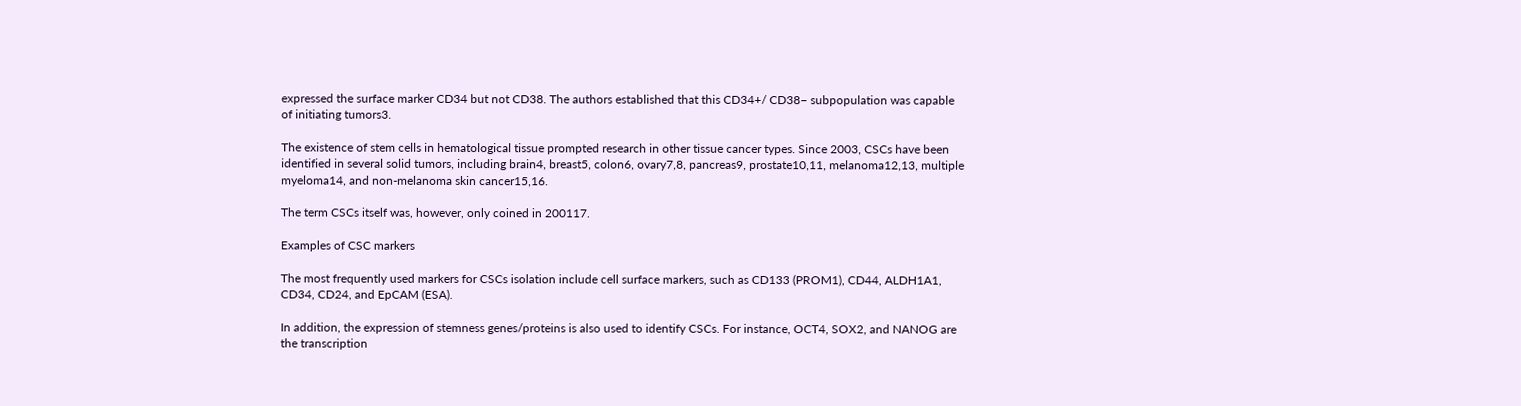expressed the surface marker CD34 but not CD38. The authors established that this CD34+/ CD38− subpopulation was capable of initiating tumors3.

The existence of stem cells in hematological tissue prompted research in other tissue cancer types. Since 2003, CSCs have been identified in several solid tumors, including brain4, breast5, colon6, ovary7,8, pancreas9, prostate10,11, melanoma12,13, multiple myeloma14, and non-melanoma skin cancer15,16.

The term CSCs itself was, however, only coined in 200117.

Examples of CSC markers

The most frequently used markers for CSCs isolation include cell surface markers, such as CD133 (PROM1), CD44, ALDH1A1, CD34, CD24, and EpCAM (ESA).

In addition, the expression of stemness genes/proteins is also used to identify CSCs. For instance, OCT4, SOX2, and NANOG are the transcription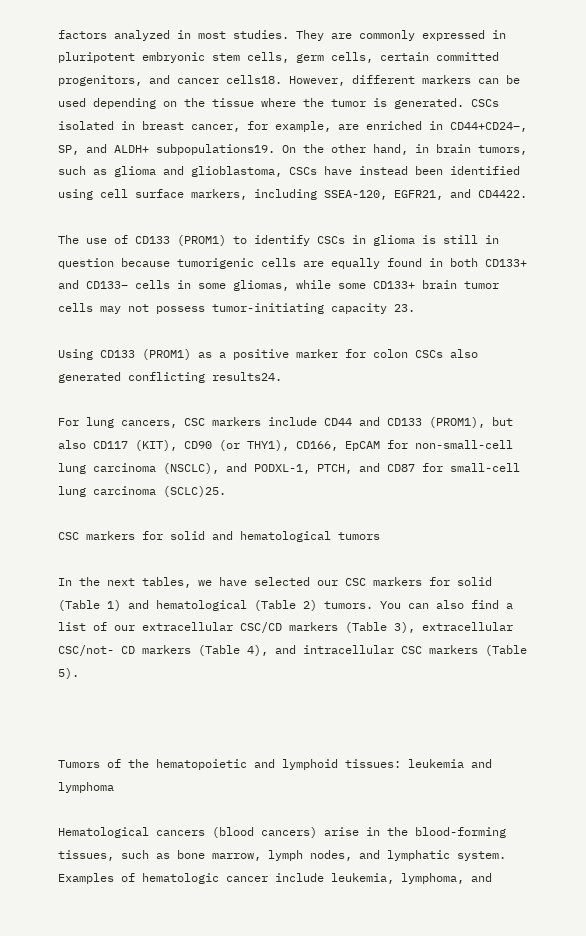factors analyzed in most studies. They are commonly expressed in pluripotent embryonic stem cells, germ cells, certain committed progenitors, and cancer cells18. However, different markers can be used depending on the tissue where the tumor is generated. CSCs isolated in breast cancer, for example, are enriched in CD44+CD24−, SP, and ALDH+ subpopulations19. On the other hand, in brain tumors, such as glioma and glioblastoma, CSCs have instead been identified using cell surface markers, including SSEA-120, EGFR21, and CD4422.

The use of CD133 (PROM1) to identify CSCs in glioma is still in question because tumorigenic cells are equally found in both CD133+ and CD133− cells in some gliomas, while some CD133+ brain tumor cells may not possess tumor-initiating capacity 23.

Using CD133 (PROM1) as a positive marker for colon CSCs also generated conflicting results24.

For lung cancers, CSC markers include CD44 and CD133 (PROM1), but also CD117 (KIT), CD90 (or THY1), CD166, EpCAM for non-small-cell lung carcinoma (NSCLC), and PODXL-1, PTCH, and CD87 for small-cell lung carcinoma (SCLC)25.

CSC markers for solid and hematological tumors

In the next tables, we have selected our CSC markers for solid (Table 1) and hematological (Table 2) tumors. You can also find a list of our extracellular CSC/CD markers (Table 3), extracellular CSC/not- CD markers (Table 4), and intracellular CSC markers (Table 5).



Tumors of the hematopoietic and lymphoid tissues: leukemia and lymphoma

Hematological cancers (blood cancers) arise in the blood-forming tissues, such as bone marrow, lymph nodes, and lymphatic system. Examples of hematologic cancer include leukemia, lymphoma, and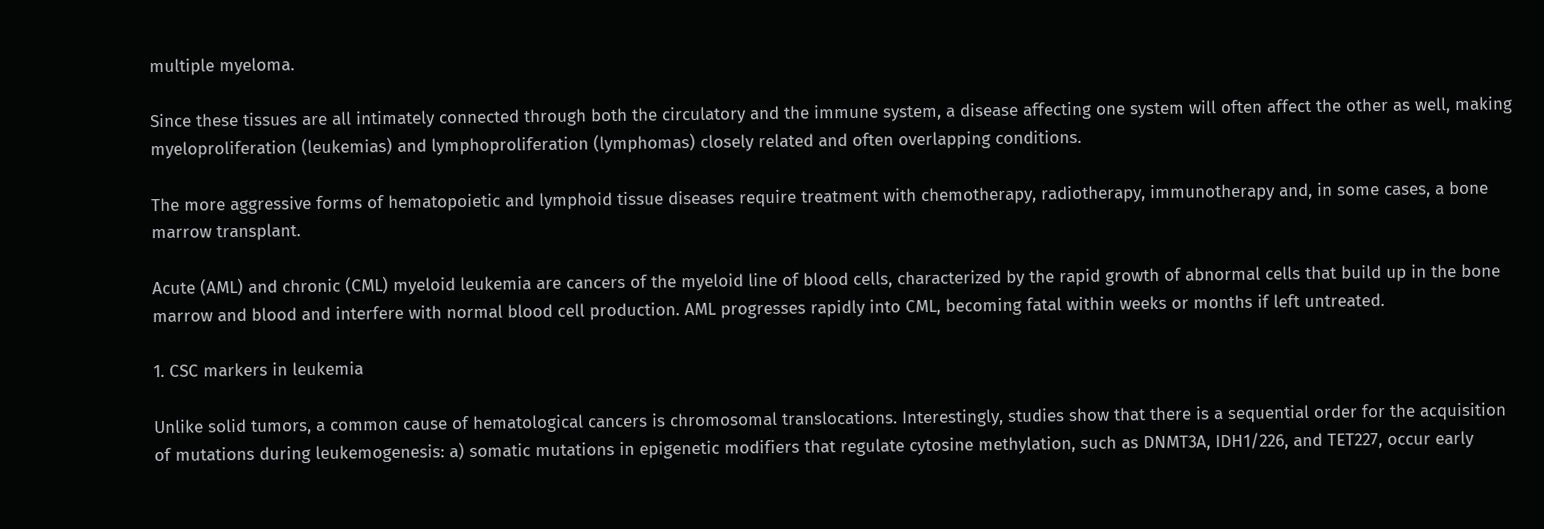multiple myeloma.

Since these tissues are all intimately connected through both the circulatory and the immune system, a disease affecting one system will often affect the other as well, making myeloproliferation (leukemias) and lymphoproliferation (lymphomas) closely related and often overlapping conditions.

The more aggressive forms of hematopoietic and lymphoid tissue diseases require treatment with chemotherapy, radiotherapy, immunotherapy and, in some cases, a bone marrow transplant.

Acute (AML) and chronic (CML) myeloid leukemia are cancers of the myeloid line of blood cells, characterized by the rapid growth of abnormal cells that build up in the bone marrow and blood and interfere with normal blood cell production. AML progresses rapidly into CML, becoming fatal within weeks or months if left untreated.

1. CSC markers in leukemia

Unlike solid tumors, a common cause of hematological cancers is chromosomal translocations. Interestingly, studies show that there is a sequential order for the acquisition of mutations during leukemogenesis: a) somatic mutations in epigenetic modifiers that regulate cytosine methylation, such as DNMT3A, IDH1/226, and TET227, occur early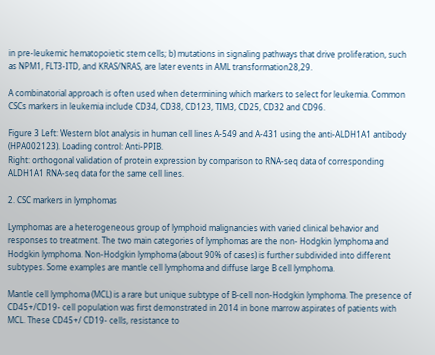in pre-leukemic hematopoietic stem cells; b) mutations in signaling pathways that drive proliferation, such as NPM1, FLT3-ITD, and KRAS/NRAS, are later events in AML transformation28,29.

A combinatorial approach is often used when determining which markers to select for leukemia. Common CSCs markers in leukemia include CD34, CD38, CD123, TIM3, CD25, CD32 and CD96.

Figure 3 Left: Western blot analysis in human cell lines A-549 and A-431 using the anti-ALDH1A1 antibody (HPA002123). Loading control: Anti-PPIB.
Right: orthogonal validation of protein expression by comparison to RNA-seq data of corresponding ALDH1A1 RNA-seq data for the same cell lines.

2. CSC markers in lymphomas

Lymphomas are a heterogeneous group of lymphoid malignancies with varied clinical behavior and responses to treatment. The two main categories of lymphomas are the non- Hodgkin lymphoma and Hodgkin lymphoma. Non-Hodgkin lymphoma (about 90% of cases) is further subdivided into different subtypes. Some examples are mantle cell lymphoma and diffuse large B cell lymphoma.

Mantle cell lymphoma (MCL) is a rare but unique subtype of B-cell non-Hodgkin lymphoma. The presence of CD45+/CD19- cell population was first demonstrated in 2014 in bone marrow aspirates of patients with MCL. These CD45+/ CD19- cells, resistance to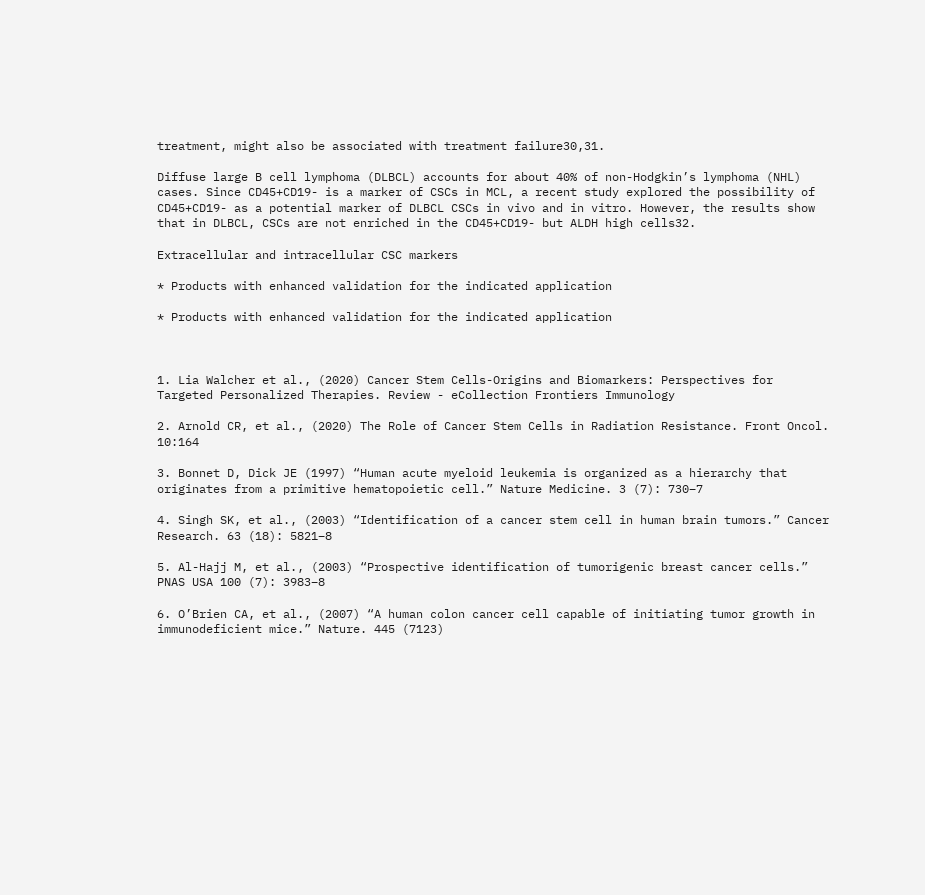treatment, might also be associated with treatment failure30,31.

Diffuse large B cell lymphoma (DLBCL) accounts for about 40% of non-Hodgkin’s lymphoma (NHL) cases. Since CD45+CD19- is a marker of CSCs in MCL, a recent study explored the possibility of CD45+CD19- as a potential marker of DLBCL CSCs in vivo and in vitro. However, the results show that in DLBCL, CSCs are not enriched in the CD45+CD19- but ALDH high cells32.

Extracellular and intracellular CSC markers

* Products with enhanced validation for the indicated application

* Products with enhanced validation for the indicated application



1. Lia Walcher et al., (2020) Cancer Stem Cells-Origins and Biomarkers: Perspectives for Targeted Personalized Therapies. Review - eCollection Frontiers Immunology

2. Arnold CR, et al., (2020) The Role of Cancer Stem Cells in Radiation Resistance. Front Oncol. 10:164

3. Bonnet D, Dick JE (1997) “Human acute myeloid leukemia is organized as a hierarchy that originates from a primitive hematopoietic cell.” Nature Medicine. 3 (7): 730–7

4. Singh SK, et al., (2003) “Identification of a cancer stem cell in human brain tumors.” Cancer Research. 63 (18): 5821–8

5. Al-Hajj M, et al., (2003) “Prospective identification of tumorigenic breast cancer cells.” PNAS USA 100 (7): 3983–8

6. O’Brien CA, et al., (2007) “A human colon cancer cell capable of initiating tumor growth in immunodeficient mice.” Nature. 445 (7123)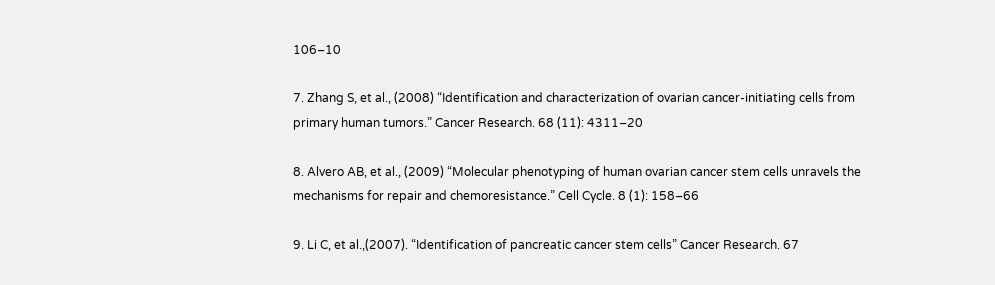106–10

7. Zhang S, et al., (2008) “Identification and characterization of ovarian cancer-initiating cells from primary human tumors.” Cancer Research. 68 (11): 4311–20

8. Alvero AB, et al., (2009) “Molecular phenotyping of human ovarian cancer stem cells unravels the mechanisms for repair and chemoresistance.” Cell Cycle. 8 (1): 158–66

9. Li C, et al.,(2007). “Identification of pancreatic cancer stem cells” Cancer Research. 67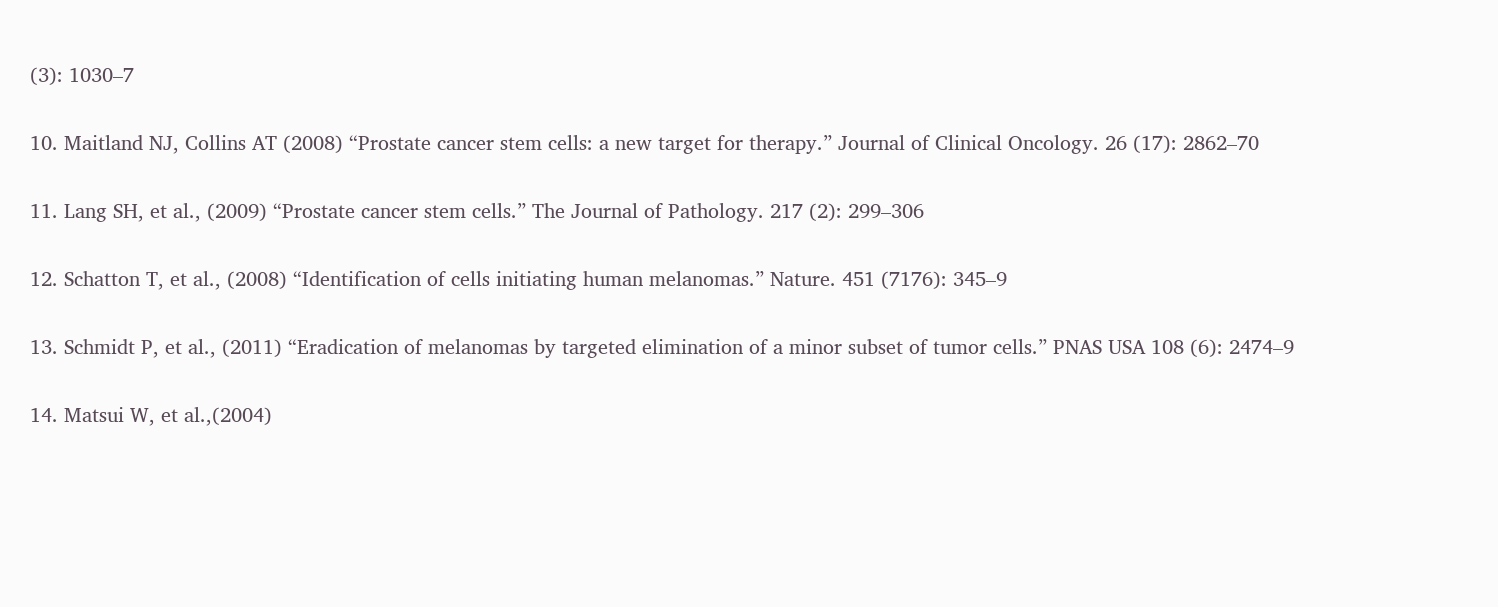(3): 1030–7

10. Maitland NJ, Collins AT (2008) “Prostate cancer stem cells: a new target for therapy.” Journal of Clinical Oncology. 26 (17): 2862–70

11. Lang SH, et al., (2009) “Prostate cancer stem cells.” The Journal of Pathology. 217 (2): 299–306

12. Schatton T, et al., (2008) “Identification of cells initiating human melanomas.” Nature. 451 (7176): 345–9

13. Schmidt P, et al., (2011) “Eradication of melanomas by targeted elimination of a minor subset of tumor cells.” PNAS USA 108 (6): 2474–9

14. Matsui W, et al.,(2004)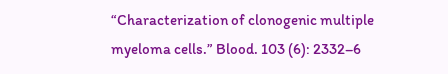“Characterization of clonogenic multiple myeloma cells.” Blood. 103 (6): 2332–6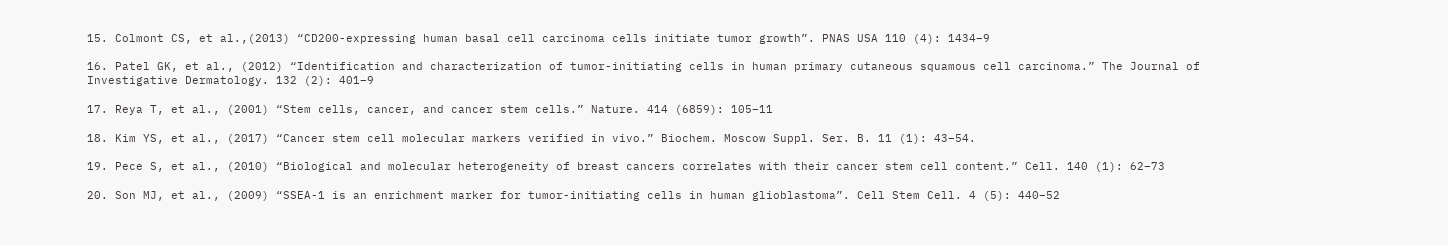15. Colmont CS, et al.,(2013) “CD200-expressing human basal cell carcinoma cells initiate tumor growth”. PNAS USA 110 (4): 1434–9

16. Patel GK, et al., (2012) “Identification and characterization of tumor-initiating cells in human primary cutaneous squamous cell carcinoma.” The Journal of Investigative Dermatology. 132 (2): 401–9

17. Reya T, et al., (2001) “Stem cells, cancer, and cancer stem cells.” Nature. 414 (6859): 105–11

18. Kim YS, et al., (2017) “Cancer stem cell molecular markers verified in vivo.” Biochem. Moscow Suppl. Ser. B. 11 (1): 43–54.

19. Pece S, et al., (2010) “Biological and molecular heterogeneity of breast cancers correlates with their cancer stem cell content.” Cell. 140 (1): 62–73

20. Son MJ, et al., (2009) “SSEA-1 is an enrichment marker for tumor-initiating cells in human glioblastoma”. Cell Stem Cell. 4 (5): 440–52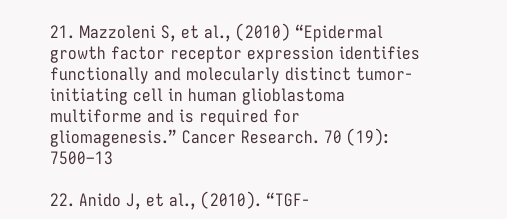21. Mazzoleni S, et al., (2010) “Epidermal growth factor receptor expression identifies functionally and molecularly distinct tumor-initiating cell in human glioblastoma multiforme and is required for gliomagenesis.” Cancer Research. 70 (19): 7500–13

22. Anido J, et al., (2010). “TGF-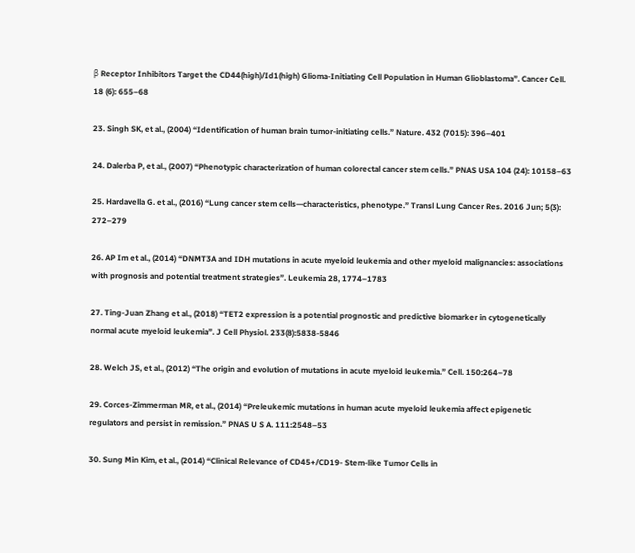β Receptor Inhibitors Target the CD44(high)/Id1(high) Glioma-Initiating Cell Population in Human Glioblastoma”. Cancer Cell. 18 (6): 655–68

23. Singh SK, et al., (2004) “Identification of human brain tumor-initiating cells.” Nature. 432 (7015): 396–401

24. Dalerba P, et al., (2007) “Phenotypic characterization of human colorectal cancer stem cells.” PNAS USA 104 (24): 10158–63

25. Hardavella G. et al., (2016) “Lung cancer stem cells—characteristics, phenotype.” Transl Lung Cancer Res. 2016 Jun; 5(3): 272–279

26. AP Im et al., (2014) “DNMT3A and IDH mutations in acute myeloid leukemia and other myeloid malignancies: associations with prognosis and potential treatment strategies”. Leukemia 28, 1774–1783

27. Ting-Juan Zhang et al., (2018) “TET2 expression is a potential prognostic and predictive biomarker in cytogenetically normal acute myeloid leukemia”. J Cell Physiol. 233(8):5838-5846

28. Welch JS, et al., (2012) “The origin and evolution of mutations in acute myeloid leukemia.” Cell. 150:264–78

29. Corces-Zimmerman MR, et al., (2014) “Preleukemic mutations in human acute myeloid leukemia affect epigenetic regulators and persist in remission.” PNAS U S A. 111:2548–53

30. Sung Min Kim, et al., (2014) “Clinical Relevance of CD45+/CD19- Stem-like Tumor Cells in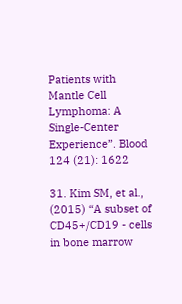Patients with Mantle Cell Lymphoma: A Single-Center Experience”. Blood 124 (21): 1622

31. Kim SM, et al., (2015) “A subset of CD45+/CD19 - cells in bone marrow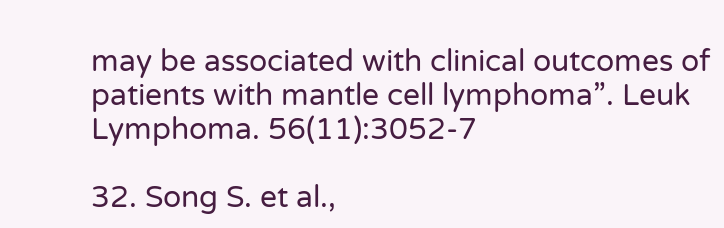may be associated with clinical outcomes of patients with mantle cell lymphoma”. Leuk Lymphoma. 56(11):3052-7

32. Song S. et al.,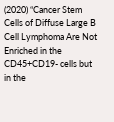(2020) “Cancer Stem Cells of Diffuse Large B Cell Lymphoma Are Not Enriched in the CD45+CD19- cells but in the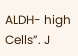ALDH- high Cells”. J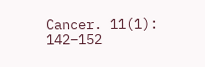Cancer. 11(1): 142–152